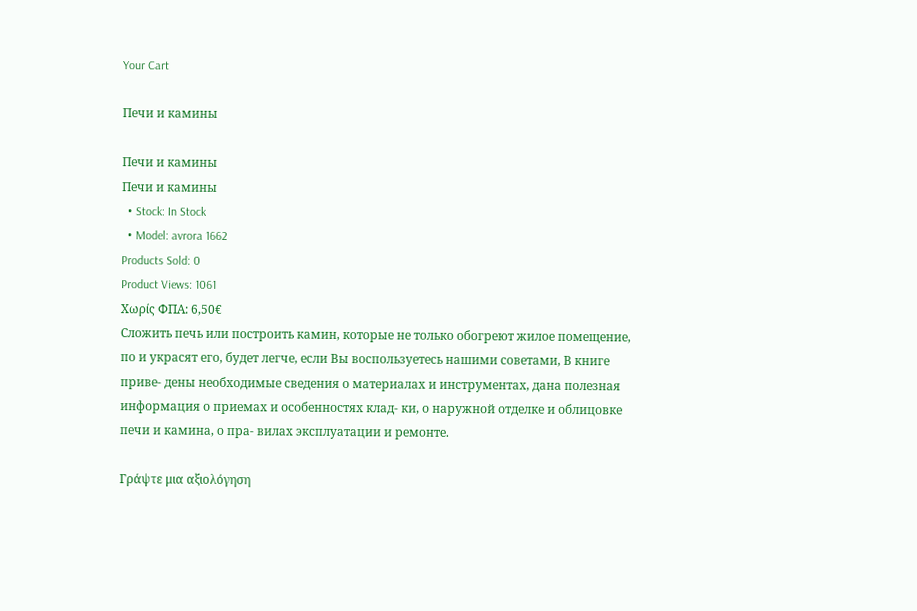Your Cart

Печи и камины

Печи и камины
Печи и камины
  • Stock: In Stock
  • Model: avrora 1662
Products Sold: 0
Product Views: 1061
Χωρίς ΦΠΑ: 6,50€
Сложить печь или построить камин, которые не только обогреют жилое помещение, по и украсят его, будет легче, если Вы воспользуетесь нашими советами, В книге приве- дены необходимые сведения о материалах и инструментах, дана полезная информация о приемах и особенностях клад- ки, о наружной отделке и облицовке печи и камина, о пра- вилах эксплуатации и ремонте.

Γράψτε μια αξιολόγηση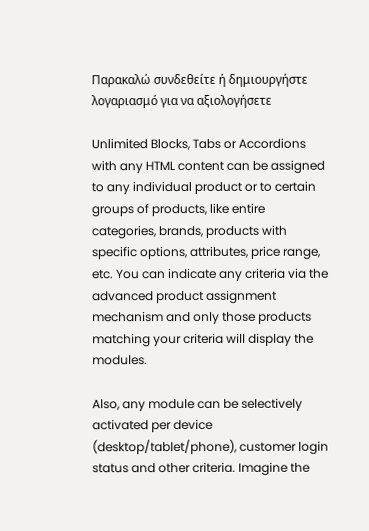Παρακαλώ συνδεθείτε ή δημιουργήστε λογαριασμό για να αξιολογήσετε

Unlimited Blocks, Tabs or Accordions with any HTML content can be assigned to any individual product or to certain groups of products, like entire categories, brands, products with specific options, attributes, price range, etc. You can indicate any criteria via the advanced product assignment mechanism and only those products matching your criteria will display the modules.

Also, any module can be selectively activated per device (desktop/tablet/phone), customer login status and other criteria. Imagine the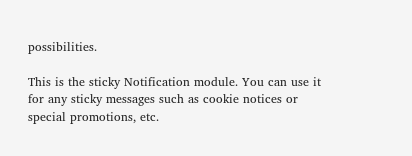possibilities.

This is the sticky Notification module. You can use it for any sticky messages such as cookie notices or special promotions, etc.